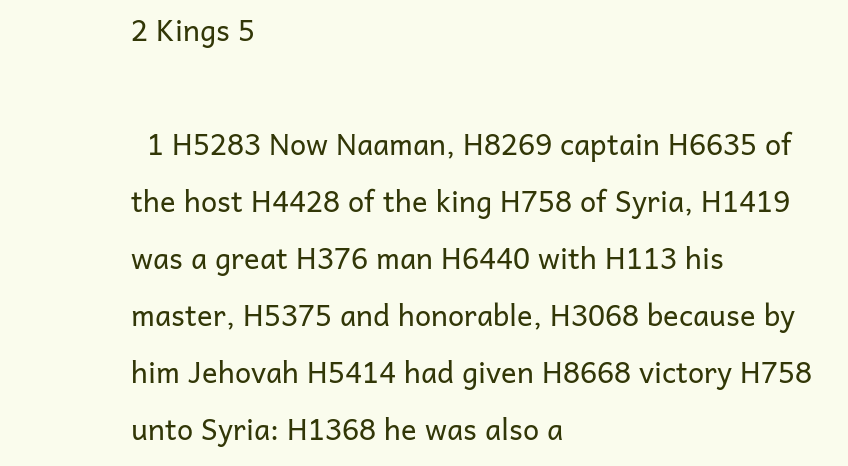2 Kings 5

  1 H5283 Now Naaman, H8269 captain H6635 of the host H4428 of the king H758 of Syria, H1419 was a great H376 man H6440 with H113 his master, H5375 and honorable, H3068 because by him Jehovah H5414 had given H8668 victory H758 unto Syria: H1368 he was also a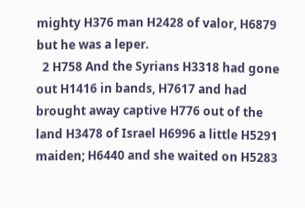mighty H376 man H2428 of valor, H6879 but he was a leper.
  2 H758 And the Syrians H3318 had gone out H1416 in bands, H7617 and had brought away captive H776 out of the land H3478 of Israel H6996 a little H5291 maiden; H6440 and she waited on H5283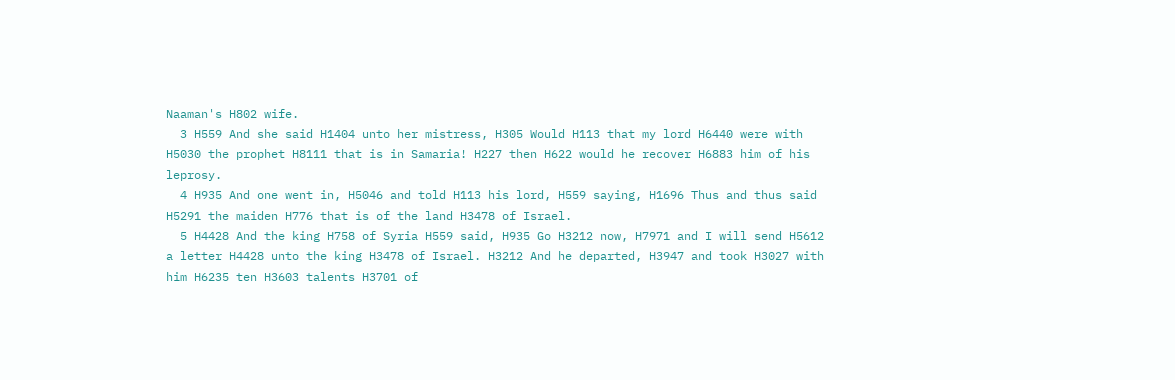Naaman's H802 wife.
  3 H559 And she said H1404 unto her mistress, H305 Would H113 that my lord H6440 were with H5030 the prophet H8111 that is in Samaria! H227 then H622 would he recover H6883 him of his leprosy.
  4 H935 And one went in, H5046 and told H113 his lord, H559 saying, H1696 Thus and thus said H5291 the maiden H776 that is of the land H3478 of Israel.
  5 H4428 And the king H758 of Syria H559 said, H935 Go H3212 now, H7971 and I will send H5612 a letter H4428 unto the king H3478 of Israel. H3212 And he departed, H3947 and took H3027 with him H6235 ten H3603 talents H3701 of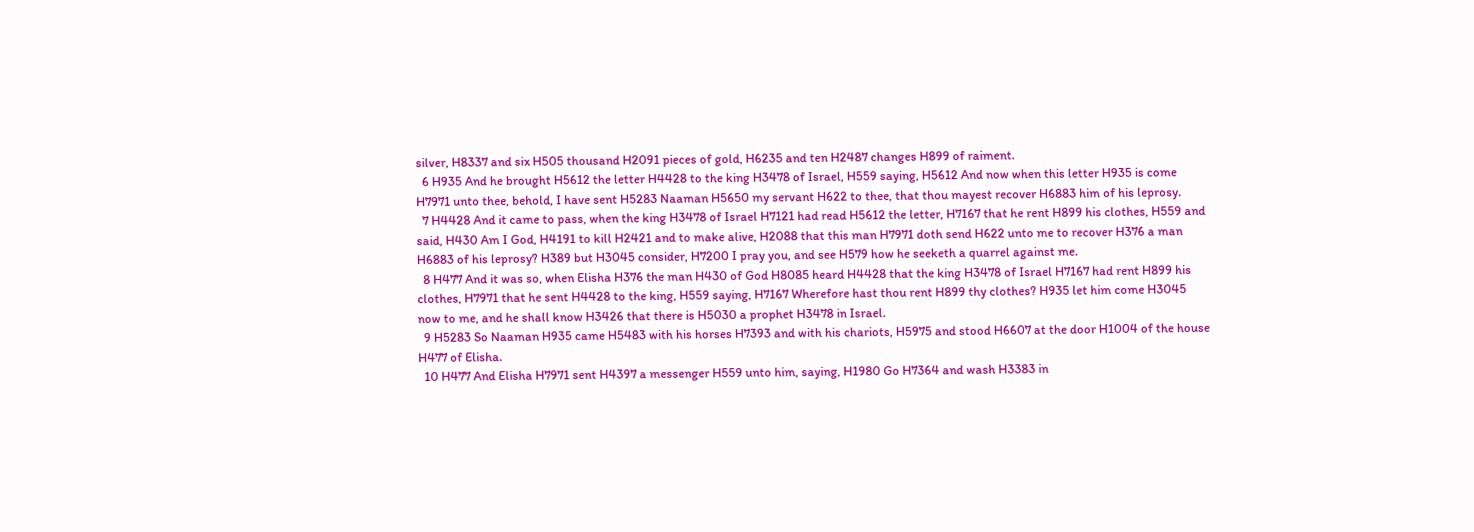silver, H8337 and six H505 thousand H2091 pieces of gold, H6235 and ten H2487 changes H899 of raiment.
  6 H935 And he brought H5612 the letter H4428 to the king H3478 of Israel, H559 saying, H5612 And now when this letter H935 is come H7971 unto thee, behold, I have sent H5283 Naaman H5650 my servant H622 to thee, that thou mayest recover H6883 him of his leprosy.
  7 H4428 And it came to pass, when the king H3478 of Israel H7121 had read H5612 the letter, H7167 that he rent H899 his clothes, H559 and said, H430 Am I God, H4191 to kill H2421 and to make alive, H2088 that this man H7971 doth send H622 unto me to recover H376 a man H6883 of his leprosy? H389 but H3045 consider, H7200 I pray you, and see H579 how he seeketh a quarrel against me.
  8 H477 And it was so, when Elisha H376 the man H430 of God H8085 heard H4428 that the king H3478 of Israel H7167 had rent H899 his clothes, H7971 that he sent H4428 to the king, H559 saying, H7167 Wherefore hast thou rent H899 thy clothes? H935 let him come H3045 now to me, and he shall know H3426 that there is H5030 a prophet H3478 in Israel.
  9 H5283 So Naaman H935 came H5483 with his horses H7393 and with his chariots, H5975 and stood H6607 at the door H1004 of the house H477 of Elisha.
  10 H477 And Elisha H7971 sent H4397 a messenger H559 unto him, saying, H1980 Go H7364 and wash H3383 in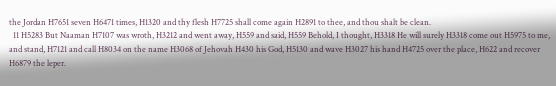the Jordan H7651 seven H6471 times, H1320 and thy flesh H7725 shall come again H2891 to thee, and thou shalt be clean.
  11 H5283 But Naaman H7107 was wroth, H3212 and went away, H559 and said, H559 Behold, I thought, H3318 He will surely H3318 come out H5975 to me, and stand, H7121 and call H8034 on the name H3068 of Jehovah H430 his God, H5130 and wave H3027 his hand H4725 over the place, H622 and recover H6879 the leper.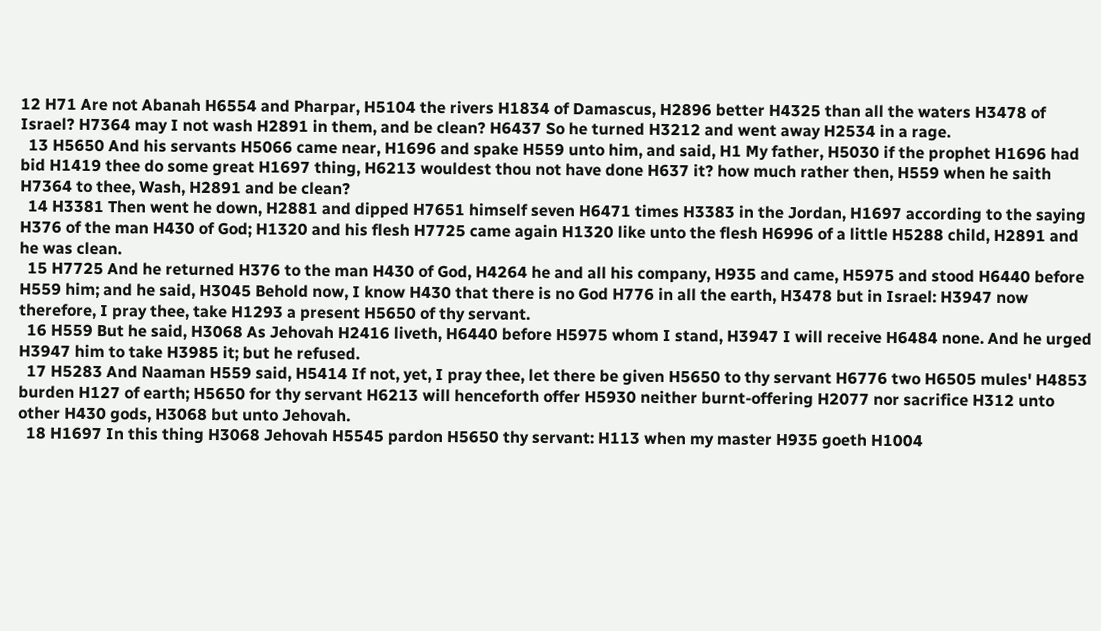12 H71 Are not Abanah H6554 and Pharpar, H5104 the rivers H1834 of Damascus, H2896 better H4325 than all the waters H3478 of Israel? H7364 may I not wash H2891 in them, and be clean? H6437 So he turned H3212 and went away H2534 in a rage.
  13 H5650 And his servants H5066 came near, H1696 and spake H559 unto him, and said, H1 My father, H5030 if the prophet H1696 had bid H1419 thee do some great H1697 thing, H6213 wouldest thou not have done H637 it? how much rather then, H559 when he saith H7364 to thee, Wash, H2891 and be clean?
  14 H3381 Then went he down, H2881 and dipped H7651 himself seven H6471 times H3383 in the Jordan, H1697 according to the saying H376 of the man H430 of God; H1320 and his flesh H7725 came again H1320 like unto the flesh H6996 of a little H5288 child, H2891 and he was clean.
  15 H7725 And he returned H376 to the man H430 of God, H4264 he and all his company, H935 and came, H5975 and stood H6440 before H559 him; and he said, H3045 Behold now, I know H430 that there is no God H776 in all the earth, H3478 but in Israel: H3947 now therefore, I pray thee, take H1293 a present H5650 of thy servant.
  16 H559 But he said, H3068 As Jehovah H2416 liveth, H6440 before H5975 whom I stand, H3947 I will receive H6484 none. And he urged H3947 him to take H3985 it; but he refused.
  17 H5283 And Naaman H559 said, H5414 If not, yet, I pray thee, let there be given H5650 to thy servant H6776 two H6505 mules' H4853 burden H127 of earth; H5650 for thy servant H6213 will henceforth offer H5930 neither burnt-offering H2077 nor sacrifice H312 unto other H430 gods, H3068 but unto Jehovah.
  18 H1697 In this thing H3068 Jehovah H5545 pardon H5650 thy servant: H113 when my master H935 goeth H1004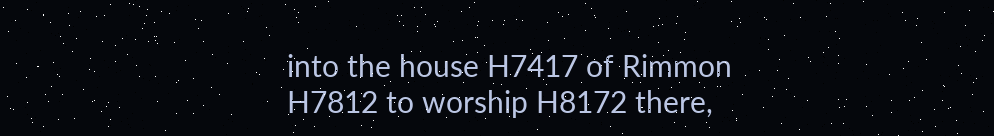into the house H7417 of Rimmon H7812 to worship H8172 there,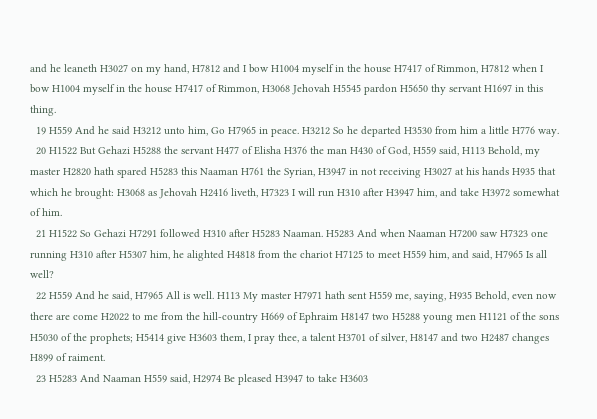and he leaneth H3027 on my hand, H7812 and I bow H1004 myself in the house H7417 of Rimmon, H7812 when I bow H1004 myself in the house H7417 of Rimmon, H3068 Jehovah H5545 pardon H5650 thy servant H1697 in this thing.
  19 H559 And he said H3212 unto him, Go H7965 in peace. H3212 So he departed H3530 from him a little H776 way.
  20 H1522 But Gehazi H5288 the servant H477 of Elisha H376 the man H430 of God, H559 said, H113 Behold, my master H2820 hath spared H5283 this Naaman H761 the Syrian, H3947 in not receiving H3027 at his hands H935 that which he brought: H3068 as Jehovah H2416 liveth, H7323 I will run H310 after H3947 him, and take H3972 somewhat of him.
  21 H1522 So Gehazi H7291 followed H310 after H5283 Naaman. H5283 And when Naaman H7200 saw H7323 one running H310 after H5307 him, he alighted H4818 from the chariot H7125 to meet H559 him, and said, H7965 Is all well?
  22 H559 And he said, H7965 All is well. H113 My master H7971 hath sent H559 me, saying, H935 Behold, even now there are come H2022 to me from the hill-country H669 of Ephraim H8147 two H5288 young men H1121 of the sons H5030 of the prophets; H5414 give H3603 them, I pray thee, a talent H3701 of silver, H8147 and two H2487 changes H899 of raiment.
  23 H5283 And Naaman H559 said, H2974 Be pleased H3947 to take H3603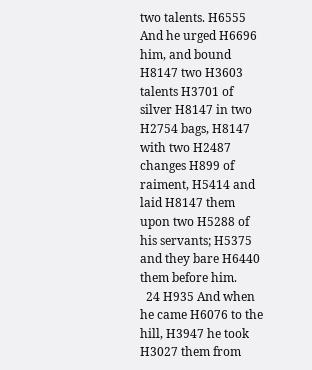two talents. H6555 And he urged H6696 him, and bound H8147 two H3603 talents H3701 of silver H8147 in two H2754 bags, H8147 with two H2487 changes H899 of raiment, H5414 and laid H8147 them upon two H5288 of his servants; H5375 and they bare H6440 them before him.
  24 H935 And when he came H6076 to the hill, H3947 he took H3027 them from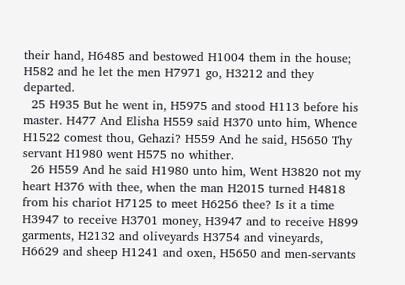their hand, H6485 and bestowed H1004 them in the house; H582 and he let the men H7971 go, H3212 and they departed.
  25 H935 But he went in, H5975 and stood H113 before his master. H477 And Elisha H559 said H370 unto him, Whence H1522 comest thou, Gehazi? H559 And he said, H5650 Thy servant H1980 went H575 no whither.
  26 H559 And he said H1980 unto him, Went H3820 not my heart H376 with thee, when the man H2015 turned H4818 from his chariot H7125 to meet H6256 thee? Is it a time H3947 to receive H3701 money, H3947 and to receive H899 garments, H2132 and oliveyards H3754 and vineyards, H6629 and sheep H1241 and oxen, H5650 and men-servants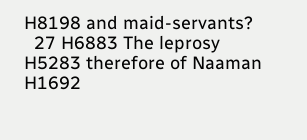H8198 and maid-servants?
  27 H6883 The leprosy H5283 therefore of Naaman H1692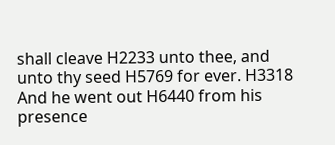shall cleave H2233 unto thee, and unto thy seed H5769 for ever. H3318 And he went out H6440 from his presence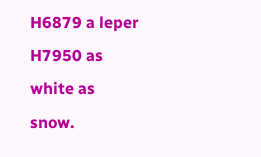H6879 a leper H7950 as white as snow.